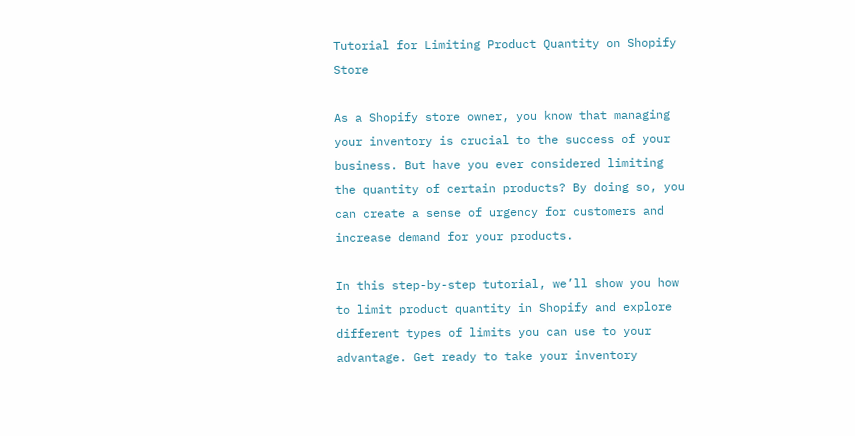Tutorial for Limiting Product Quantity on Shopify Store

As a Shopify store owner, you know that managing your inventory is crucial to the success of your business. But have you ever considered limiting the quantity of certain products? By doing so, you can create a sense of urgency for customers and increase demand for your products.

In this step-by-step tutorial, we’ll show you how to limit product quantity in Shopify and explore different types of limits you can use to your advantage. Get ready to take your inventory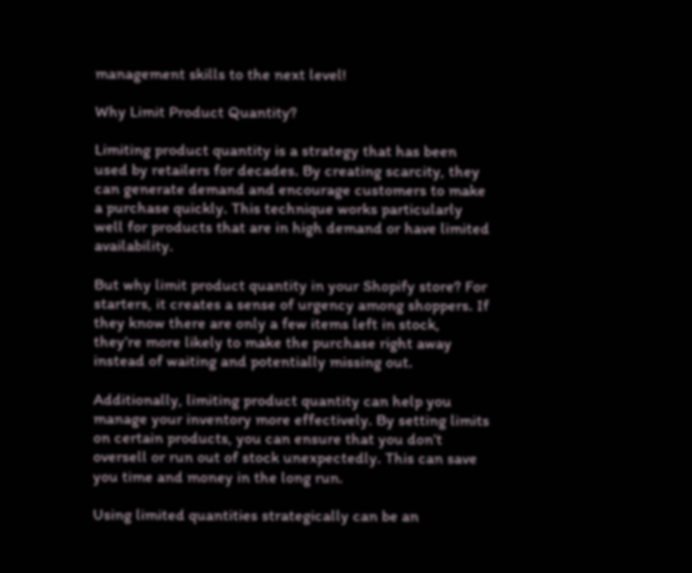management skills to the next level!

Why Limit Product Quantity?

Limiting product quantity is a strategy that has been used by retailers for decades. By creating scarcity, they can generate demand and encourage customers to make a purchase quickly. This technique works particularly well for products that are in high demand or have limited availability.

But why limit product quantity in your Shopify store? For starters, it creates a sense of urgency among shoppers. If they know there are only a few items left in stock, they’re more likely to make the purchase right away instead of waiting and potentially missing out.

Additionally, limiting product quantity can help you manage your inventory more effectively. By setting limits on certain products, you can ensure that you don’t oversell or run out of stock unexpectedly. This can save you time and money in the long run.

Using limited quantities strategically can be an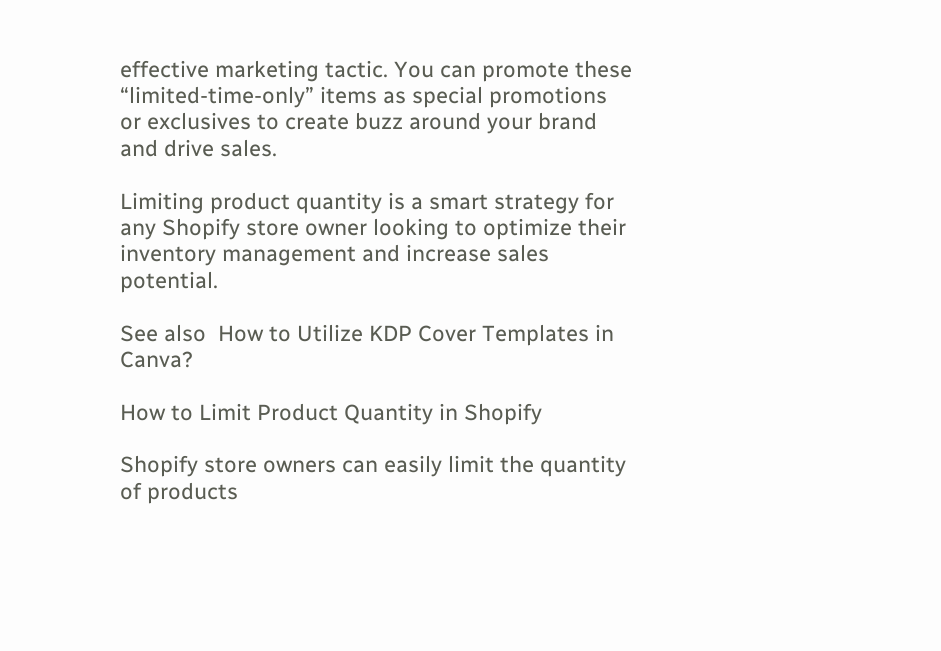effective marketing tactic. You can promote these “limited-time-only” items as special promotions or exclusives to create buzz around your brand and drive sales.

Limiting product quantity is a smart strategy for any Shopify store owner looking to optimize their inventory management and increase sales potential.

See also  How to Utilize KDP Cover Templates in Canva?

How to Limit Product Quantity in Shopify

Shopify store owners can easily limit the quantity of products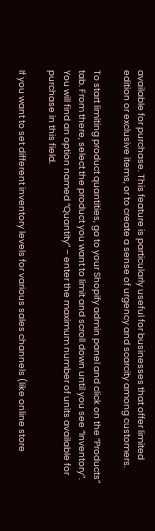available for purchase. This feature is particularly useful for businesses that offer limited edition or exclusive items, or to create a sense of urgency and scarcity among customers.

To start limiting product quantities, go to your Shopify admin panel and click on the “Products” tab. From there, select the product you want to limit and scroll down until you see “Inventory”. You will find an option named “Quantity” – enter the maximum number of units available for purchase in this field.

If you want to set different inventory levels for various sales channels (like online store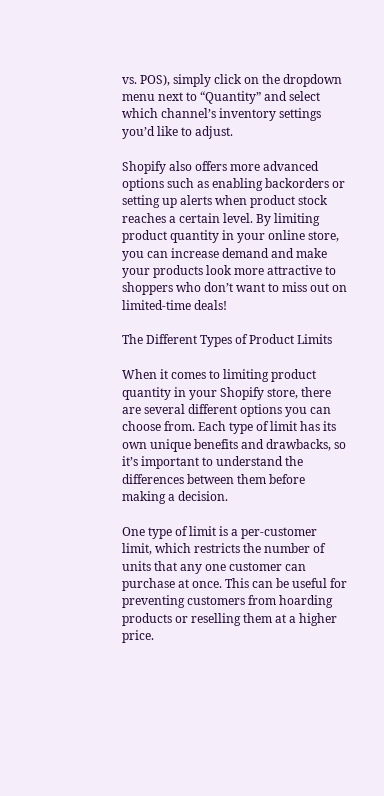vs. POS), simply click on the dropdown menu next to “Quantity” and select which channel’s inventory settings you’d like to adjust.

Shopify also offers more advanced options such as enabling backorders or setting up alerts when product stock reaches a certain level. By limiting product quantity in your online store, you can increase demand and make your products look more attractive to shoppers who don’t want to miss out on limited-time deals!

The Different Types of Product Limits

When it comes to limiting product quantity in your Shopify store, there are several different options you can choose from. Each type of limit has its own unique benefits and drawbacks, so it’s important to understand the differences between them before making a decision.

One type of limit is a per-customer limit, which restricts the number of units that any one customer can purchase at once. This can be useful for preventing customers from hoarding products or reselling them at a higher price.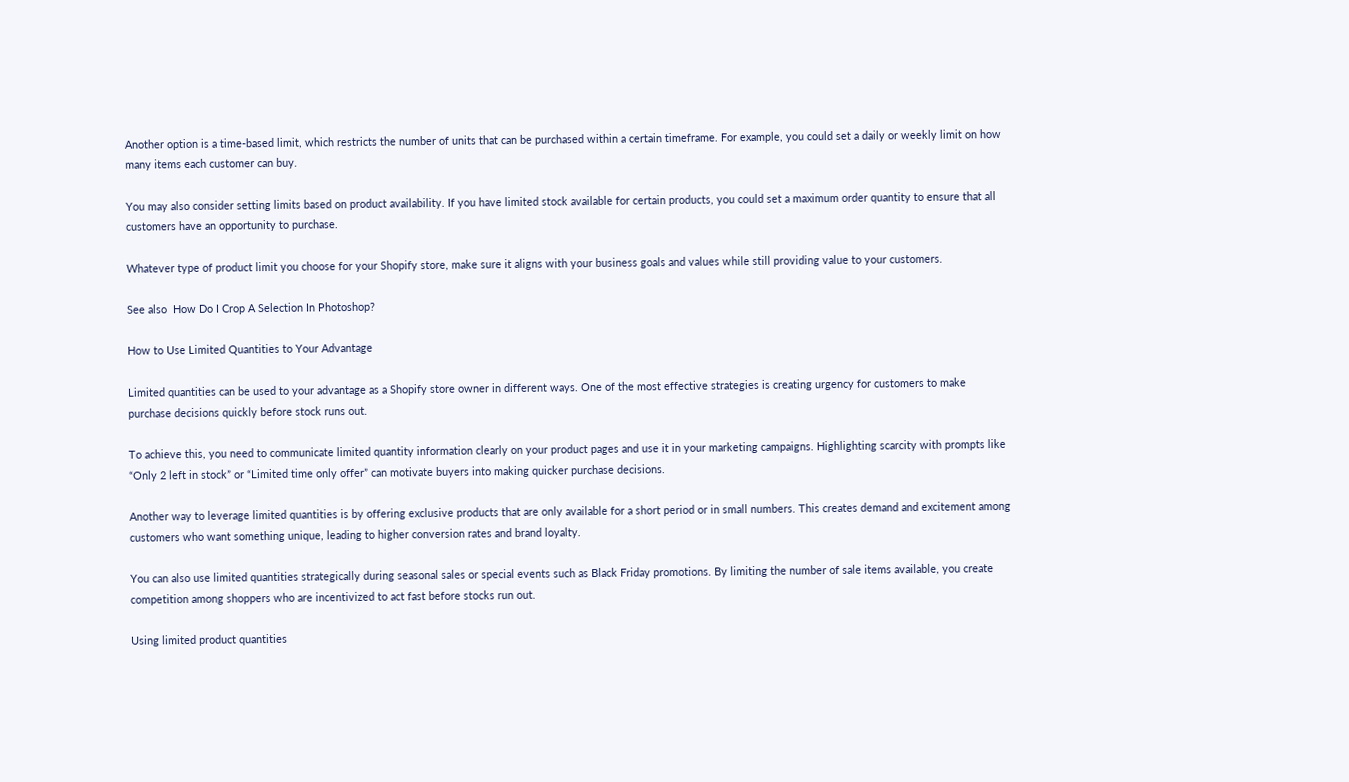Another option is a time-based limit, which restricts the number of units that can be purchased within a certain timeframe. For example, you could set a daily or weekly limit on how many items each customer can buy.

You may also consider setting limits based on product availability. If you have limited stock available for certain products, you could set a maximum order quantity to ensure that all customers have an opportunity to purchase.

Whatever type of product limit you choose for your Shopify store, make sure it aligns with your business goals and values while still providing value to your customers.

See also  How Do I Crop A Selection In Photoshop?

How to Use Limited Quantities to Your Advantage

Limited quantities can be used to your advantage as a Shopify store owner in different ways. One of the most effective strategies is creating urgency for customers to make purchase decisions quickly before stock runs out.

To achieve this, you need to communicate limited quantity information clearly on your product pages and use it in your marketing campaigns. Highlighting scarcity with prompts like “Only 2 left in stock” or “Limited time only offer” can motivate buyers into making quicker purchase decisions.

Another way to leverage limited quantities is by offering exclusive products that are only available for a short period or in small numbers. This creates demand and excitement among customers who want something unique, leading to higher conversion rates and brand loyalty.

You can also use limited quantities strategically during seasonal sales or special events such as Black Friday promotions. By limiting the number of sale items available, you create competition among shoppers who are incentivized to act fast before stocks run out.

Using limited product quantities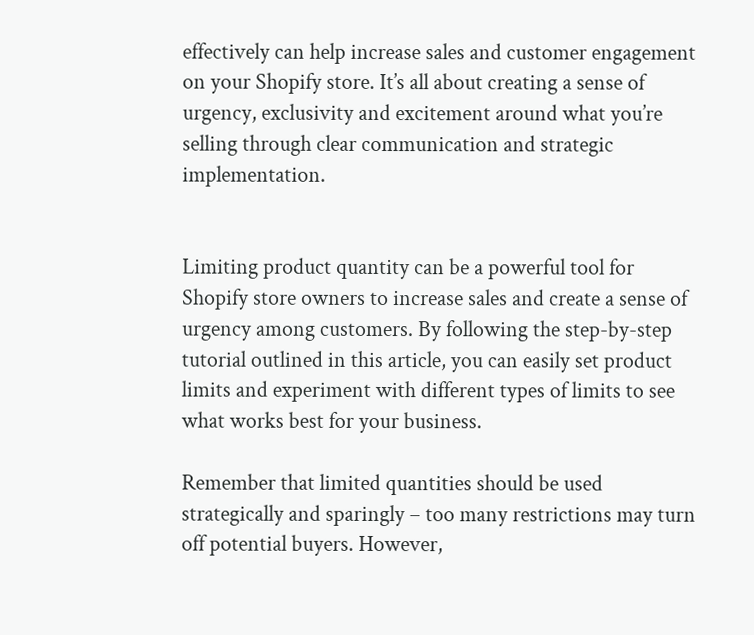effectively can help increase sales and customer engagement on your Shopify store. It’s all about creating a sense of urgency, exclusivity and excitement around what you’re selling through clear communication and strategic implementation.


Limiting product quantity can be a powerful tool for Shopify store owners to increase sales and create a sense of urgency among customers. By following the step-by-step tutorial outlined in this article, you can easily set product limits and experiment with different types of limits to see what works best for your business.

Remember that limited quantities should be used strategically and sparingly – too many restrictions may turn off potential buyers. However,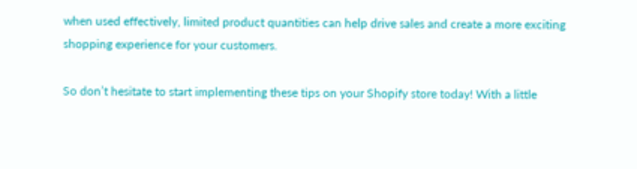when used effectively, limited product quantities can help drive sales and create a more exciting shopping experience for your customers.

So don’t hesitate to start implementing these tips on your Shopify store today! With a little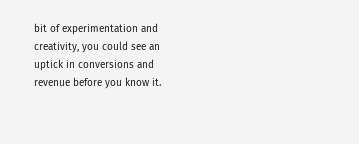bit of experimentation and creativity, you could see an uptick in conversions and revenue before you know it.